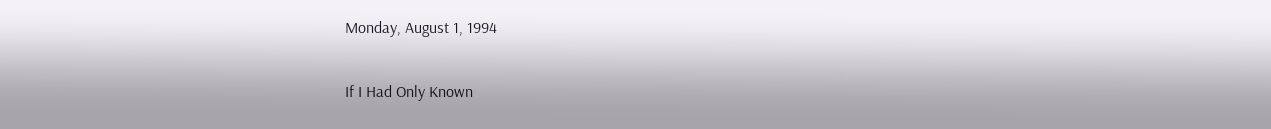Monday, August 1, 1994

If I Had Only Known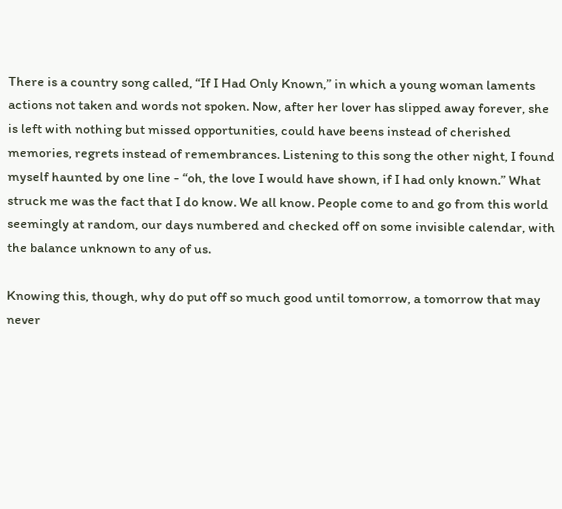There is a country song called, “If I Had Only Known,” in which a young woman laments actions not taken and words not spoken. Now, after her lover has slipped away forever, she is left with nothing but missed opportunities, could have beens instead of cherished memories, regrets instead of remembrances. Listening to this song the other night, I found myself haunted by one line - “oh, the love I would have shown, if I had only known.” What struck me was the fact that I do know. We all know. People come to and go from this world seemingly at random, our days numbered and checked off on some invisible calendar, with the balance unknown to any of us.

Knowing this, though, why do put off so much good until tomorrow, a tomorrow that may never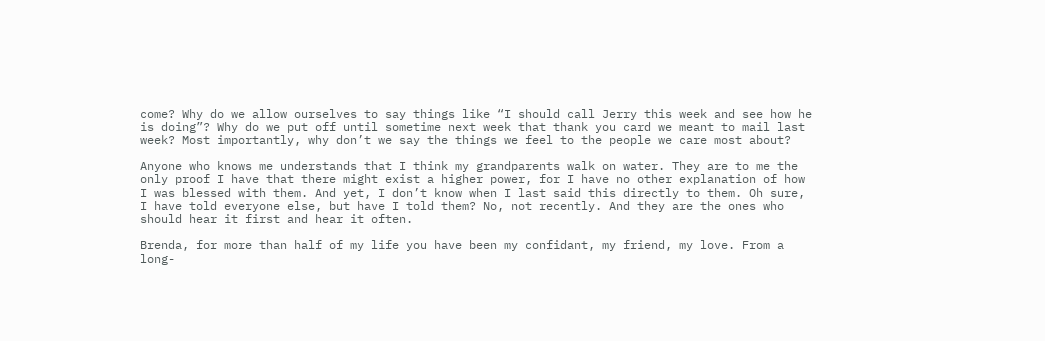come? Why do we allow ourselves to say things like “I should call Jerry this week and see how he is doing”? Why do we put off until sometime next week that thank you card we meant to mail last week? Most importantly, why don’t we say the things we feel to the people we care most about?

Anyone who knows me understands that I think my grandparents walk on water. They are to me the only proof I have that there might exist a higher power, for I have no other explanation of how I was blessed with them. And yet, I don’t know when I last said this directly to them. Oh sure, I have told everyone else, but have I told them? No, not recently. And they are the ones who should hear it first and hear it often.

Brenda, for more than half of my life you have been my confidant, my friend, my love. From a long-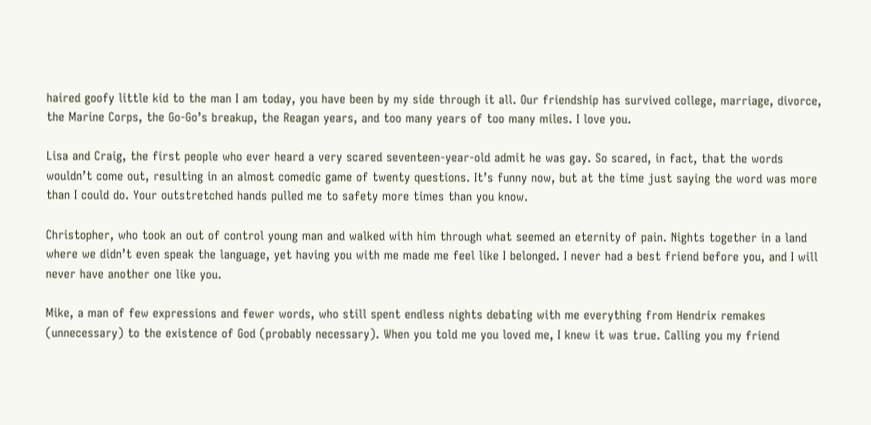haired goofy little kid to the man I am today, you have been by my side through it all. Our friendship has survived college, marriage, divorce, the Marine Corps, the Go-Go’s breakup, the Reagan years, and too many years of too many miles. I love you.

Lisa and Craig, the first people who ever heard a very scared seventeen-year-old admit he was gay. So scared, in fact, that the words wouldn’t come out, resulting in an almost comedic game of twenty questions. It’s funny now, but at the time just saying the word was more than I could do. Your outstretched hands pulled me to safety more times than you know.

Christopher, who took an out of control young man and walked with him through what seemed an eternity of pain. Nights together in a land where we didn’t even speak the language, yet having you with me made me feel like I belonged. I never had a best friend before you, and I will never have another one like you.

Mike, a man of few expressions and fewer words, who still spent endless nights debating with me everything from Hendrix remakes (unnecessary) to the existence of God (probably necessary). When you told me you loved me, I knew it was true. Calling you my friend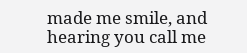made me smile, and hearing you call me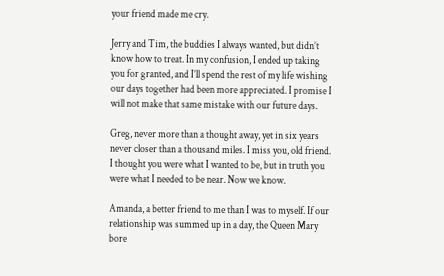your friend made me cry.

Jerry and Tim, the buddies I always wanted, but didn’t know how to treat. In my confusion, I ended up taking you for granted, and I’ll spend the rest of my life wishing our days together had been more appreciated. I promise I will not make that same mistake with our future days.

Greg, never more than a thought away, yet in six years never closer than a thousand miles. I miss you, old friend. I thought you were what I wanted to be, but in truth you were what I needed to be near. Now we know.

Amanda, a better friend to me than I was to myself. If our relationship was summed up in a day, the Queen Mary bore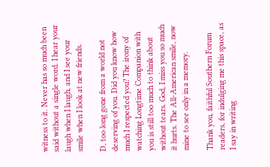witness to it. Never has so much been said without a single word. I hear your laugh when I laugh, and I see your smile when I look at new friends.

D, too long gone from a world not deserving of you. Did you know how much I respected you? The irony of watching Longtime Companion with you is still too much to think about without tears. God, I miss you so much it hurts. The All-American smile, now mine to see only in a memory.

Thank you, faithful Southern Forum readers, for indulging me this space, as I say in writing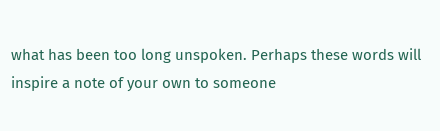what has been too long unspoken. Perhaps these words will inspire a note of your own to someone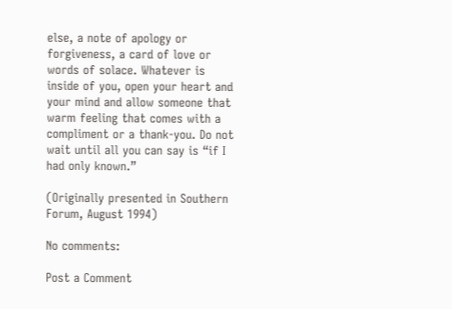else, a note of apology or forgiveness, a card of love or words of solace. Whatever is inside of you, open your heart and your mind and allow someone that warm feeling that comes with a compliment or a thank-you. Do not wait until all you can say is “if I had only known.”

(Originally presented in Southern Forum, August 1994)

No comments:

Post a Comment